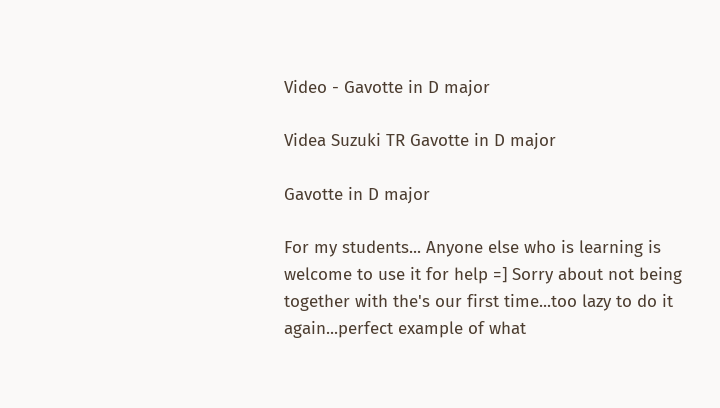Video - Gavotte in D major

Videa Suzuki TR Gavotte in D major

Gavotte in D major

For my students... Anyone else who is learning is welcome to use it for help =] Sorry about not being together with the's our first time...too lazy to do it again...perfect example of what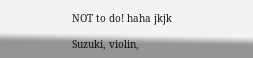NOT to do! haha jkjk

Suzuki, violin,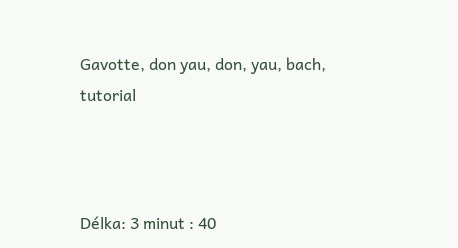Gavotte, don yau, don, yau, bach, tutorial



Délka: 3 minut : 40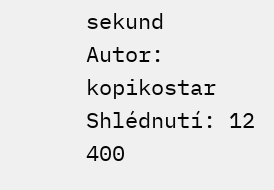sekund
Autor: kopikostar
Shlédnutí: 12 400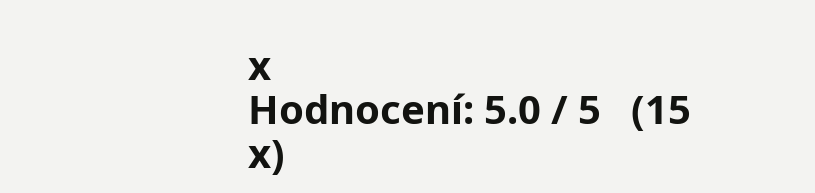x
Hodnocení: 5.0 / 5   (15 x)